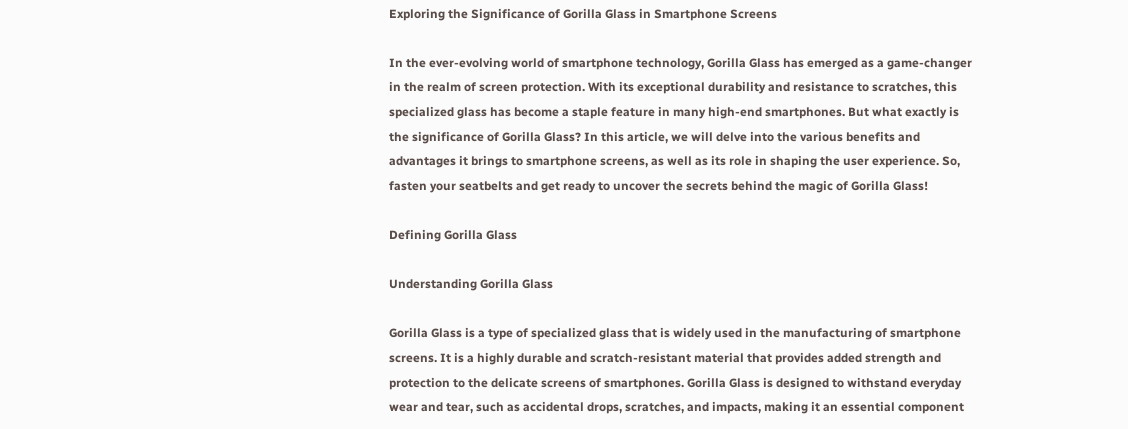Exploring the Significance of Gorilla Glass in Smartphone Screens

In the ever-evolving world of smartphone technology, Gorilla Glass has emerged as a game-changer in the realm of screen protection. With its exceptional durability and resistance to scratches, this specialized glass has become a staple feature in many high-end smartphones. But what exactly is the significance of Gorilla Glass? In this article, we will delve into the various benefits and advantages it brings to smartphone screens, as well as its role in shaping the user experience. So, fasten your seatbelts and get ready to uncover the secrets behind the magic of Gorilla Glass!

Defining Gorilla Glass

Understanding Gorilla Glass

Gorilla Glass is a type of specialized glass that is widely used in the manufacturing of smartphone screens. It is a highly durable and scratch-resistant material that provides added strength and protection to the delicate screens of smartphones. Gorilla Glass is designed to withstand everyday wear and tear, such as accidental drops, scratches, and impacts, making it an essential component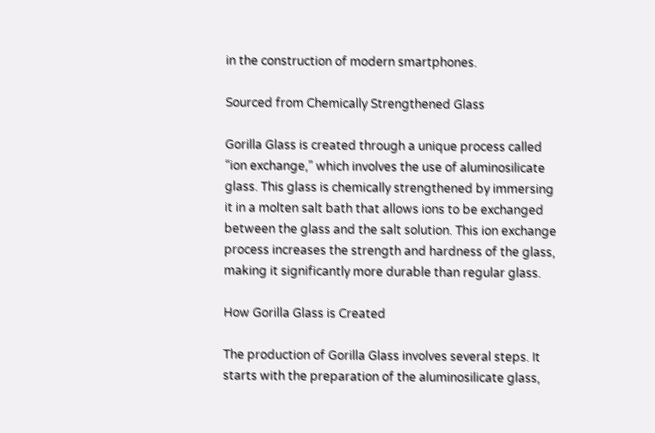in the construction of modern smartphones.

Sourced from Chemically Strengthened Glass

Gorilla Glass is created through a unique process called “ion exchange,” which involves the use of aluminosilicate glass. This glass is chemically strengthened by immersing it in a molten salt bath that allows ions to be exchanged between the glass and the salt solution. This ion exchange process increases the strength and hardness of the glass, making it significantly more durable than regular glass.

How Gorilla Glass is Created

The production of Gorilla Glass involves several steps. It starts with the preparation of the aluminosilicate glass,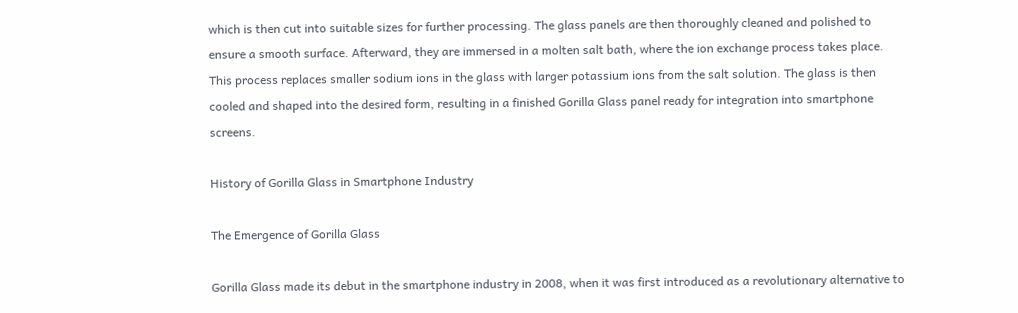which is then cut into suitable sizes for further processing. The glass panels are then thoroughly cleaned and polished to ensure a smooth surface. Afterward, they are immersed in a molten salt bath, where the ion exchange process takes place. This process replaces smaller sodium ions in the glass with larger potassium ions from the salt solution. The glass is then cooled and shaped into the desired form, resulting in a finished Gorilla Glass panel ready for integration into smartphone screens.

History of Gorilla Glass in Smartphone Industry

The Emergence of Gorilla Glass

Gorilla Glass made its debut in the smartphone industry in 2008, when it was first introduced as a revolutionary alternative to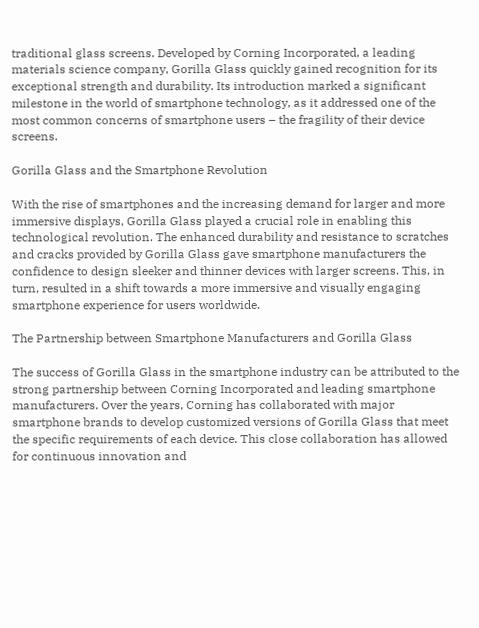traditional glass screens. Developed by Corning Incorporated, a leading materials science company, Gorilla Glass quickly gained recognition for its exceptional strength and durability. Its introduction marked a significant milestone in the world of smartphone technology, as it addressed one of the most common concerns of smartphone users – the fragility of their device screens.

Gorilla Glass and the Smartphone Revolution

With the rise of smartphones and the increasing demand for larger and more immersive displays, Gorilla Glass played a crucial role in enabling this technological revolution. The enhanced durability and resistance to scratches and cracks provided by Gorilla Glass gave smartphone manufacturers the confidence to design sleeker and thinner devices with larger screens. This, in turn, resulted in a shift towards a more immersive and visually engaging smartphone experience for users worldwide.

The Partnership between Smartphone Manufacturers and Gorilla Glass

The success of Gorilla Glass in the smartphone industry can be attributed to the strong partnership between Corning Incorporated and leading smartphone manufacturers. Over the years, Corning has collaborated with major smartphone brands to develop customized versions of Gorilla Glass that meet the specific requirements of each device. This close collaboration has allowed for continuous innovation and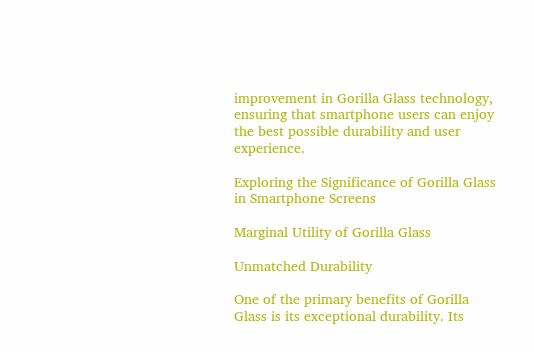improvement in Gorilla Glass technology, ensuring that smartphone users can enjoy the best possible durability and user experience.

Exploring the Significance of Gorilla Glass in Smartphone Screens

Marginal Utility of Gorilla Glass

Unmatched Durability

One of the primary benefits of Gorilla Glass is its exceptional durability. Its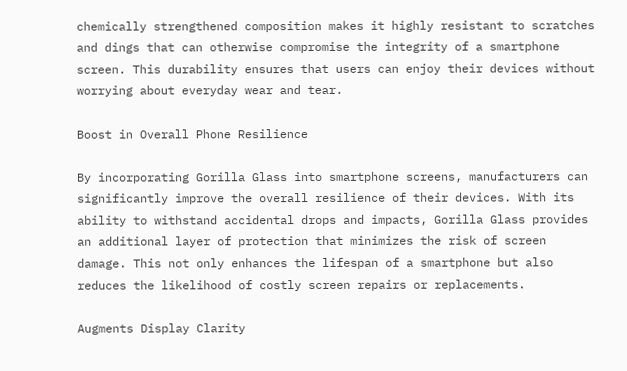chemically strengthened composition makes it highly resistant to scratches and dings that can otherwise compromise the integrity of a smartphone screen. This durability ensures that users can enjoy their devices without worrying about everyday wear and tear.

Boost in Overall Phone Resilience

By incorporating Gorilla Glass into smartphone screens, manufacturers can significantly improve the overall resilience of their devices. With its ability to withstand accidental drops and impacts, Gorilla Glass provides an additional layer of protection that minimizes the risk of screen damage. This not only enhances the lifespan of a smartphone but also reduces the likelihood of costly screen repairs or replacements.

Augments Display Clarity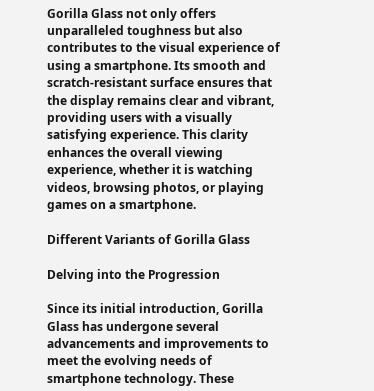Gorilla Glass not only offers unparalleled toughness but also contributes to the visual experience of using a smartphone. Its smooth and scratch-resistant surface ensures that the display remains clear and vibrant, providing users with a visually satisfying experience. This clarity enhances the overall viewing experience, whether it is watching videos, browsing photos, or playing games on a smartphone.

Different Variants of Gorilla Glass

Delving into the Progression

Since its initial introduction, Gorilla Glass has undergone several advancements and improvements to meet the evolving needs of smartphone technology. These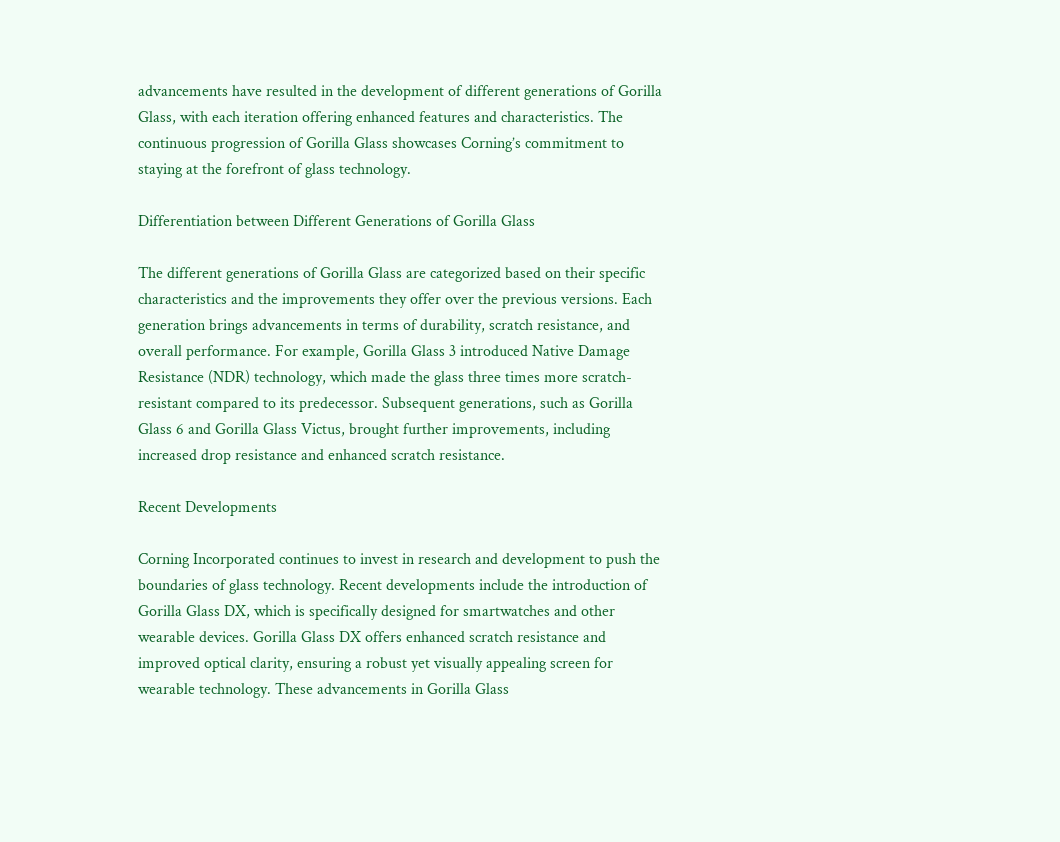advancements have resulted in the development of different generations of Gorilla Glass, with each iteration offering enhanced features and characteristics. The continuous progression of Gorilla Glass showcases Corning’s commitment to staying at the forefront of glass technology.

Differentiation between Different Generations of Gorilla Glass

The different generations of Gorilla Glass are categorized based on their specific characteristics and the improvements they offer over the previous versions. Each generation brings advancements in terms of durability, scratch resistance, and overall performance. For example, Gorilla Glass 3 introduced Native Damage Resistance (NDR) technology, which made the glass three times more scratch-resistant compared to its predecessor. Subsequent generations, such as Gorilla Glass 6 and Gorilla Glass Victus, brought further improvements, including increased drop resistance and enhanced scratch resistance.

Recent Developments

Corning Incorporated continues to invest in research and development to push the boundaries of glass technology. Recent developments include the introduction of Gorilla Glass DX, which is specifically designed for smartwatches and other wearable devices. Gorilla Glass DX offers enhanced scratch resistance and improved optical clarity, ensuring a robust yet visually appealing screen for wearable technology. These advancements in Gorilla Glass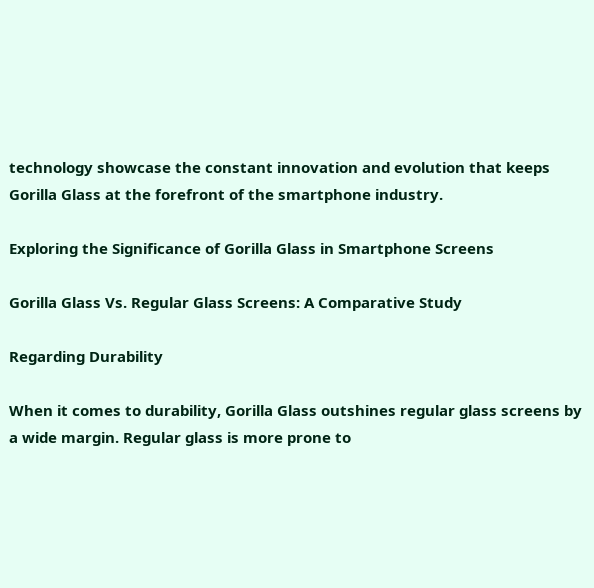technology showcase the constant innovation and evolution that keeps Gorilla Glass at the forefront of the smartphone industry.

Exploring the Significance of Gorilla Glass in Smartphone Screens

Gorilla Glass Vs. Regular Glass Screens: A Comparative Study

Regarding Durability

When it comes to durability, Gorilla Glass outshines regular glass screens by a wide margin. Regular glass is more prone to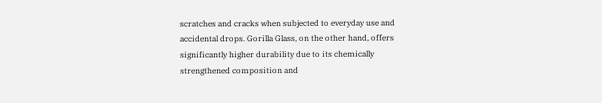scratches and cracks when subjected to everyday use and accidental drops. Gorilla Glass, on the other hand, offers significantly higher durability due to its chemically strengthened composition and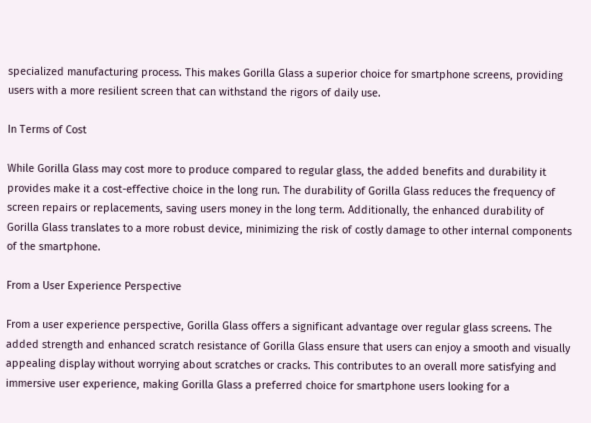specialized manufacturing process. This makes Gorilla Glass a superior choice for smartphone screens, providing users with a more resilient screen that can withstand the rigors of daily use.

In Terms of Cost

While Gorilla Glass may cost more to produce compared to regular glass, the added benefits and durability it provides make it a cost-effective choice in the long run. The durability of Gorilla Glass reduces the frequency of screen repairs or replacements, saving users money in the long term. Additionally, the enhanced durability of Gorilla Glass translates to a more robust device, minimizing the risk of costly damage to other internal components of the smartphone.

From a User Experience Perspective

From a user experience perspective, Gorilla Glass offers a significant advantage over regular glass screens. The added strength and enhanced scratch resistance of Gorilla Glass ensure that users can enjoy a smooth and visually appealing display without worrying about scratches or cracks. This contributes to an overall more satisfying and immersive user experience, making Gorilla Glass a preferred choice for smartphone users looking for a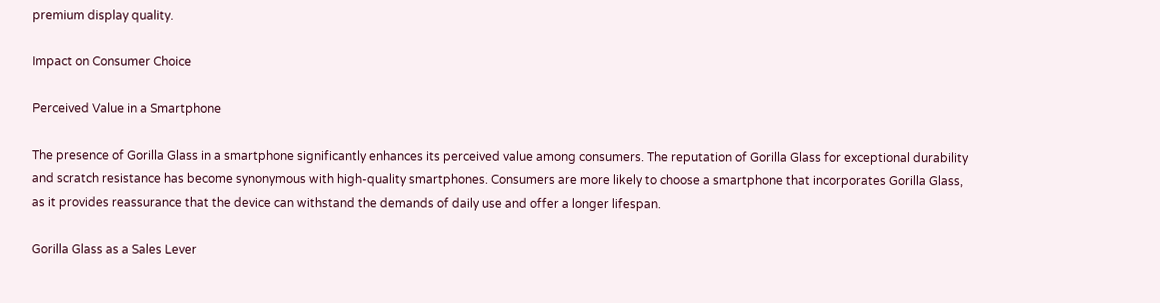premium display quality.

Impact on Consumer Choice

Perceived Value in a Smartphone

The presence of Gorilla Glass in a smartphone significantly enhances its perceived value among consumers. The reputation of Gorilla Glass for exceptional durability and scratch resistance has become synonymous with high-quality smartphones. Consumers are more likely to choose a smartphone that incorporates Gorilla Glass, as it provides reassurance that the device can withstand the demands of daily use and offer a longer lifespan.

Gorilla Glass as a Sales Lever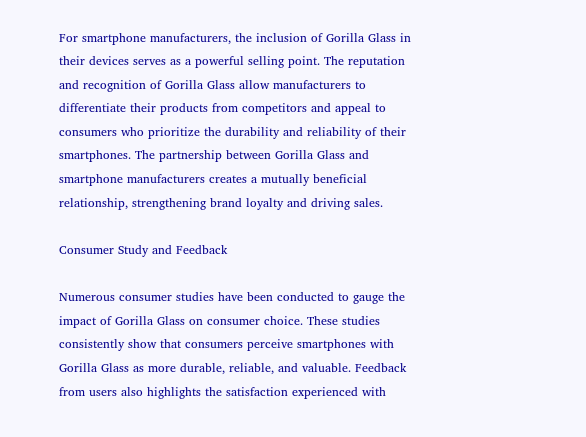For smartphone manufacturers, the inclusion of Gorilla Glass in their devices serves as a powerful selling point. The reputation and recognition of Gorilla Glass allow manufacturers to differentiate their products from competitors and appeal to consumers who prioritize the durability and reliability of their smartphones. The partnership between Gorilla Glass and smartphone manufacturers creates a mutually beneficial relationship, strengthening brand loyalty and driving sales.

Consumer Study and Feedback

Numerous consumer studies have been conducted to gauge the impact of Gorilla Glass on consumer choice. These studies consistently show that consumers perceive smartphones with Gorilla Glass as more durable, reliable, and valuable. Feedback from users also highlights the satisfaction experienced with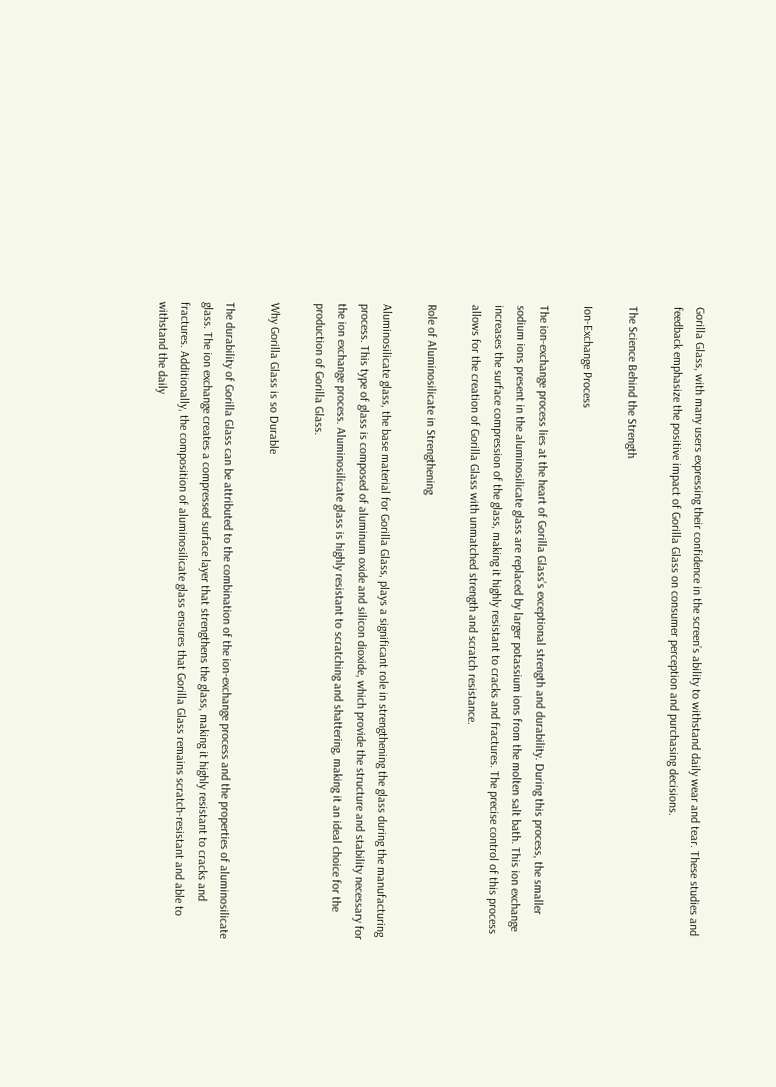Gorilla Glass, with many users expressing their confidence in the screen’s ability to withstand daily wear and tear. These studies and feedback emphasize the positive impact of Gorilla Glass on consumer perception and purchasing decisions.

The Science Behind the Strength

Ion-Exchange Process

The ion-exchange process lies at the heart of Gorilla Glass’s exceptional strength and durability. During this process, the smaller sodium ions present in the aluminosilicate glass are replaced by larger potassium ions from the molten salt bath. This ion exchange increases the surface compression of the glass, making it highly resistant to cracks and fractures. The precise control of this process allows for the creation of Gorilla Glass with unmatched strength and scratch resistance.

Role of Aluminosilicate in Strengthening

Aluminosilicate glass, the base material for Gorilla Glass, plays a significant role in strengthening the glass during the manufacturing process. This type of glass is composed of aluminum oxide and silicon dioxide, which provide the structure and stability necessary for the ion exchange process. Aluminosilicate glass is highly resistant to scratching and shattering, making it an ideal choice for the production of Gorilla Glass.

Why Gorilla Glass is so Durable

The durability of Gorilla Glass can be attributed to the combination of the ion-exchange process and the properties of aluminosilicate glass. The ion exchange creates a compressed surface layer that strengthens the glass, making it highly resistant to cracks and fractures. Additionally, the composition of aluminosilicate glass ensures that Gorilla Glass remains scratch-resistant and able to withstand the daily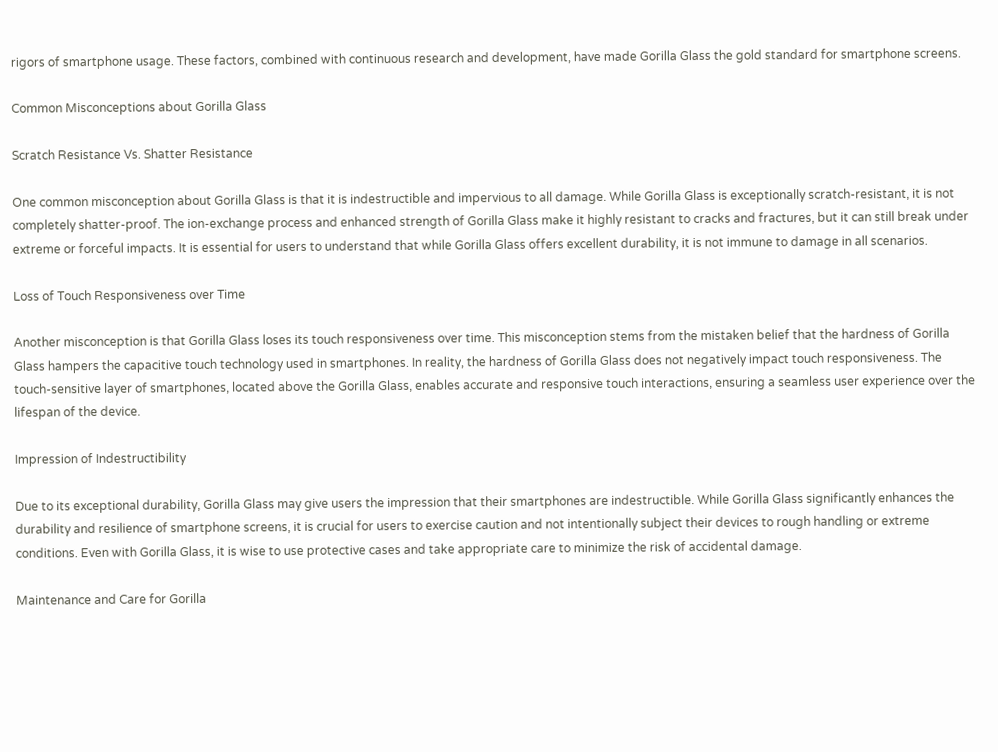rigors of smartphone usage. These factors, combined with continuous research and development, have made Gorilla Glass the gold standard for smartphone screens.

Common Misconceptions about Gorilla Glass

Scratch Resistance Vs. Shatter Resistance

One common misconception about Gorilla Glass is that it is indestructible and impervious to all damage. While Gorilla Glass is exceptionally scratch-resistant, it is not completely shatter-proof. The ion-exchange process and enhanced strength of Gorilla Glass make it highly resistant to cracks and fractures, but it can still break under extreme or forceful impacts. It is essential for users to understand that while Gorilla Glass offers excellent durability, it is not immune to damage in all scenarios.

Loss of Touch Responsiveness over Time

Another misconception is that Gorilla Glass loses its touch responsiveness over time. This misconception stems from the mistaken belief that the hardness of Gorilla Glass hampers the capacitive touch technology used in smartphones. In reality, the hardness of Gorilla Glass does not negatively impact touch responsiveness. The touch-sensitive layer of smartphones, located above the Gorilla Glass, enables accurate and responsive touch interactions, ensuring a seamless user experience over the lifespan of the device.

Impression of Indestructibility

Due to its exceptional durability, Gorilla Glass may give users the impression that their smartphones are indestructible. While Gorilla Glass significantly enhances the durability and resilience of smartphone screens, it is crucial for users to exercise caution and not intentionally subject their devices to rough handling or extreme conditions. Even with Gorilla Glass, it is wise to use protective cases and take appropriate care to minimize the risk of accidental damage.

Maintenance and Care for Gorilla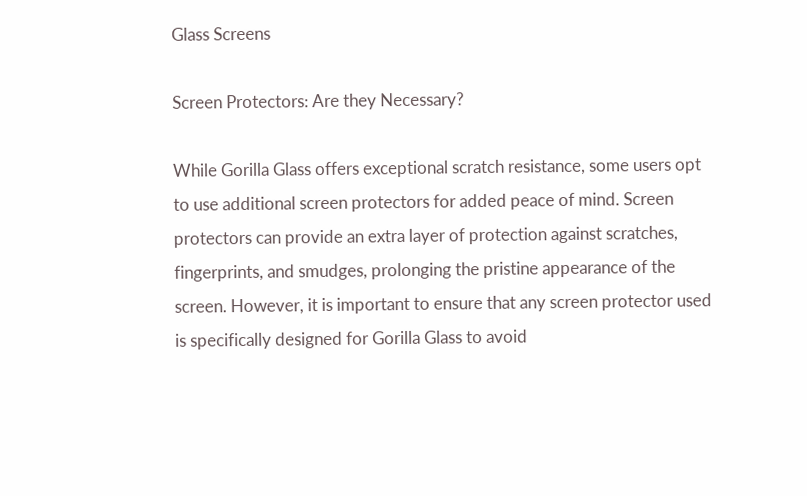Glass Screens

Screen Protectors: Are they Necessary?

While Gorilla Glass offers exceptional scratch resistance, some users opt to use additional screen protectors for added peace of mind. Screen protectors can provide an extra layer of protection against scratches, fingerprints, and smudges, prolonging the pristine appearance of the screen. However, it is important to ensure that any screen protector used is specifically designed for Gorilla Glass to avoid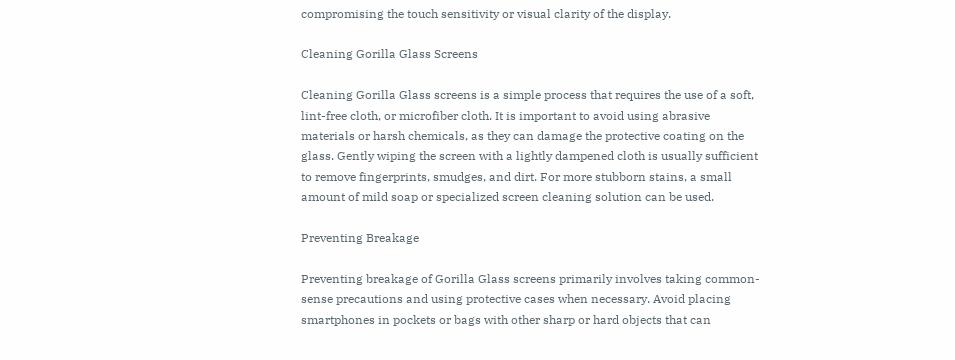compromising the touch sensitivity or visual clarity of the display.

Cleaning Gorilla Glass Screens

Cleaning Gorilla Glass screens is a simple process that requires the use of a soft, lint-free cloth, or microfiber cloth. It is important to avoid using abrasive materials or harsh chemicals, as they can damage the protective coating on the glass. Gently wiping the screen with a lightly dampened cloth is usually sufficient to remove fingerprints, smudges, and dirt. For more stubborn stains, a small amount of mild soap or specialized screen cleaning solution can be used.

Preventing Breakage

Preventing breakage of Gorilla Glass screens primarily involves taking common-sense precautions and using protective cases when necessary. Avoid placing smartphones in pockets or bags with other sharp or hard objects that can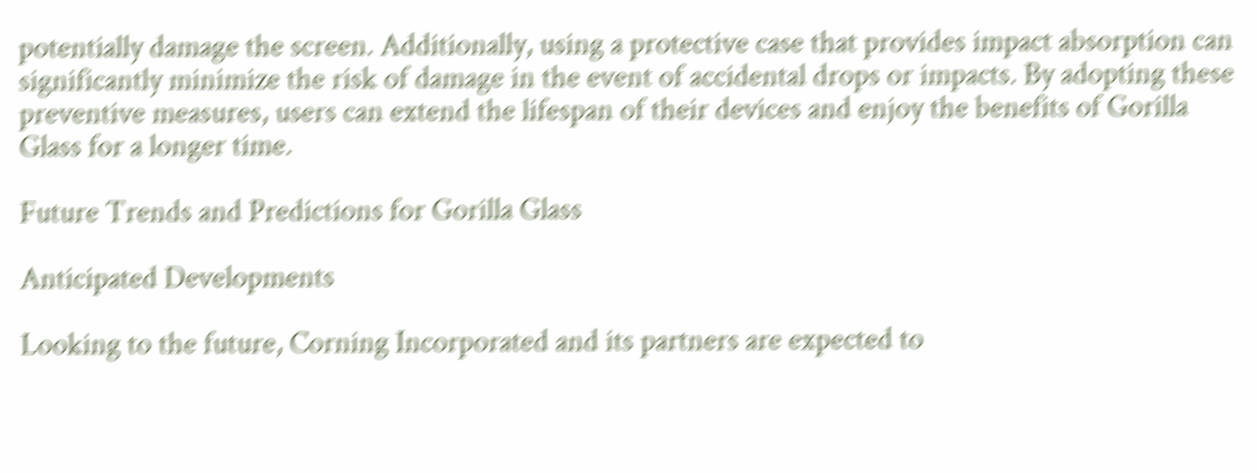potentially damage the screen. Additionally, using a protective case that provides impact absorption can significantly minimize the risk of damage in the event of accidental drops or impacts. By adopting these preventive measures, users can extend the lifespan of their devices and enjoy the benefits of Gorilla Glass for a longer time.

Future Trends and Predictions for Gorilla Glass

Anticipated Developments

Looking to the future, Corning Incorporated and its partners are expected to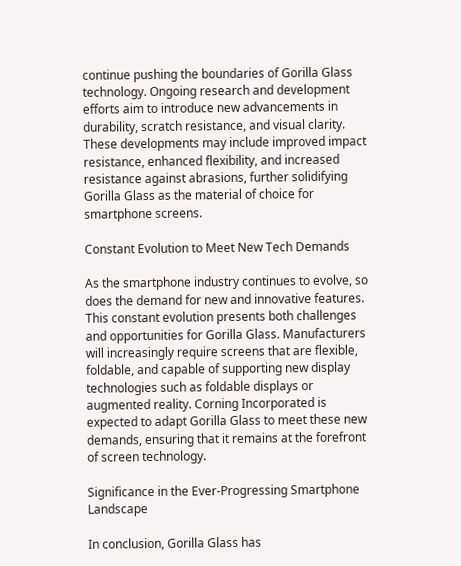continue pushing the boundaries of Gorilla Glass technology. Ongoing research and development efforts aim to introduce new advancements in durability, scratch resistance, and visual clarity. These developments may include improved impact resistance, enhanced flexibility, and increased resistance against abrasions, further solidifying Gorilla Glass as the material of choice for smartphone screens.

Constant Evolution to Meet New Tech Demands

As the smartphone industry continues to evolve, so does the demand for new and innovative features. This constant evolution presents both challenges and opportunities for Gorilla Glass. Manufacturers will increasingly require screens that are flexible, foldable, and capable of supporting new display technologies such as foldable displays or augmented reality. Corning Incorporated is expected to adapt Gorilla Glass to meet these new demands, ensuring that it remains at the forefront of screen technology.

Significance in the Ever-Progressing Smartphone Landscape

In conclusion, Gorilla Glass has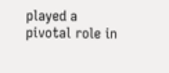played a pivotal role in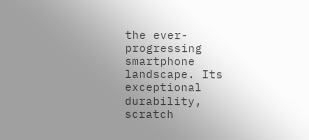the ever-progressing smartphone landscape. Its exceptional durability, scratch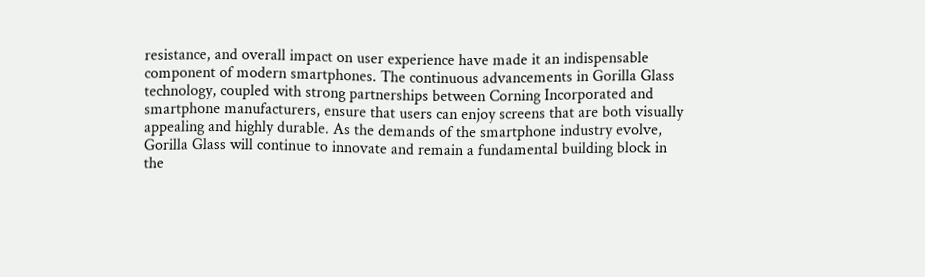resistance, and overall impact on user experience have made it an indispensable component of modern smartphones. The continuous advancements in Gorilla Glass technology, coupled with strong partnerships between Corning Incorporated and smartphone manufacturers, ensure that users can enjoy screens that are both visually appealing and highly durable. As the demands of the smartphone industry evolve, Gorilla Glass will continue to innovate and remain a fundamental building block in the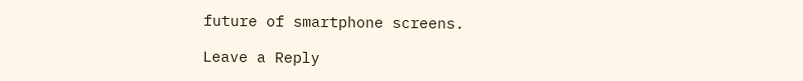future of smartphone screens.

Leave a Reply